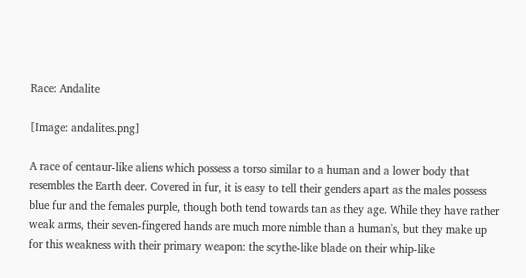Race: Andalite

[Image: andalites.png]

A race of centaur-like aliens which possess a torso similar to a human and a lower body that resembles the Earth deer. Covered in fur, it is easy to tell their genders apart as the males possess blue fur and the females purple, though both tend towards tan as they age. While they have rather weak arms, their seven-fingered hands are much more nimble than a human's, but they make up for this weakness with their primary weapon: the scythe-like blade on their whip-like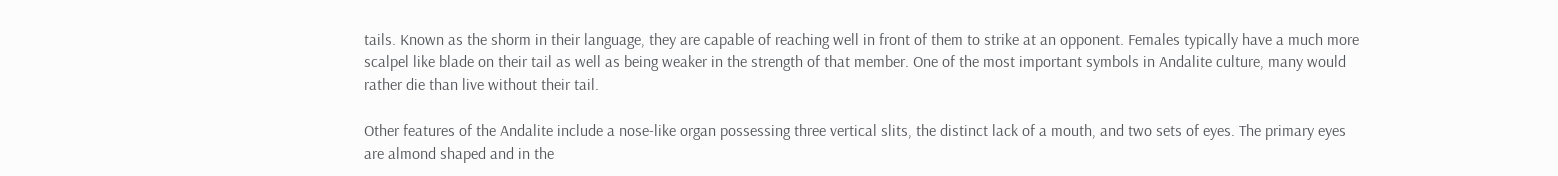tails. Known as the shorm in their language, they are capable of reaching well in front of them to strike at an opponent. Females typically have a much more scalpel like blade on their tail as well as being weaker in the strength of that member. One of the most important symbols in Andalite culture, many would rather die than live without their tail.

Other features of the Andalite include a nose-like organ possessing three vertical slits, the distinct lack of a mouth, and two sets of eyes. The primary eyes are almond shaped and in the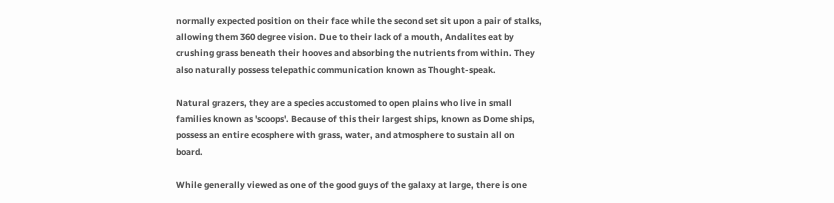normally expected position on their face while the second set sit upon a pair of stalks, allowing them 360 degree vision. Due to their lack of a mouth, Andalites eat by crushing grass beneath their hooves and absorbing the nutrients from within. They also naturally possess telepathic communication known as Thought-speak.

Natural grazers, they are a species accustomed to open plains who live in small families known as 'scoops'. Because of this their largest ships, known as Dome ships, possess an entire ecosphere with grass, water, and atmosphere to sustain all on board.

While generally viewed as one of the good guys of the galaxy at large, there is one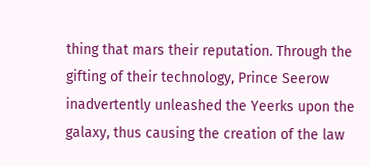thing that mars their reputation. Through the gifting of their technology, Prince Seerow inadvertently unleashed the Yeerks upon the galaxy, thus causing the creation of the law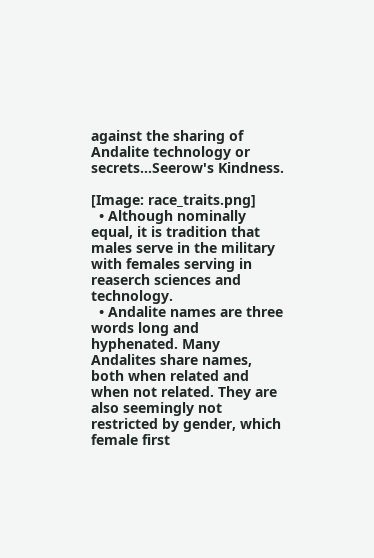against the sharing of Andalite technology or secrets...Seerow's Kindness.

[Image: race_traits.png]
  • Although nominally equal, it is tradition that males serve in the military with females serving in reaserch sciences and technology.
  • Andalite names are three words long and hyphenated. Many Andalites share names, both when related and when not related. They are also seemingly not restricted by gender, which female first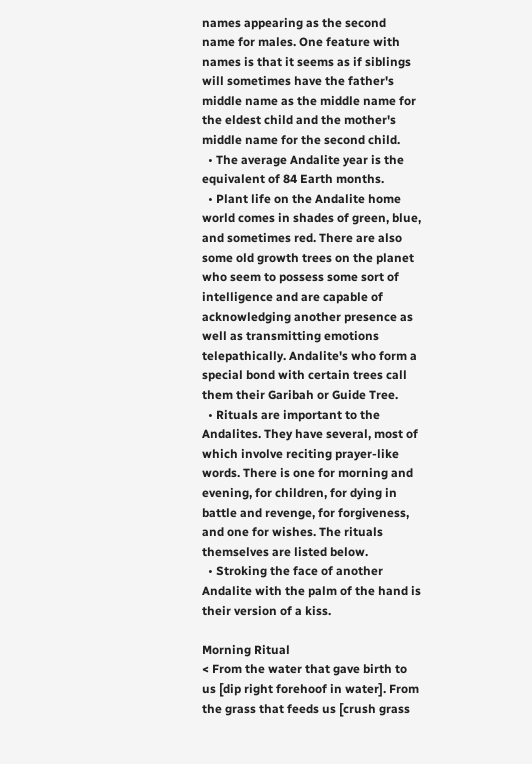names appearing as the second name for males. One feature with names is that it seems as if siblings will sometimes have the father's middle name as the middle name for the eldest child and the mother's middle name for the second child.
  • The average Andalite year is the equivalent of 84 Earth months.
  • Plant life on the Andalite home world comes in shades of green, blue, and sometimes red. There are also some old growth trees on the planet who seem to possess some sort of intelligence and are capable of acknowledging another presence as well as transmitting emotions telepathically. Andalite's who form a special bond with certain trees call them their Garibah or Guide Tree.
  • Rituals are important to the Andalites. They have several, most of which involve reciting prayer-like words. There is one for morning and evening, for children, for dying in battle and revenge, for forgiveness, and one for wishes. The rituals themselves are listed below.
  • Stroking the face of another Andalite with the palm of the hand is their version of a kiss.

Morning Ritual
< From the water that gave birth to us [dip right forehoof in water]. From the grass that feeds us [crush grass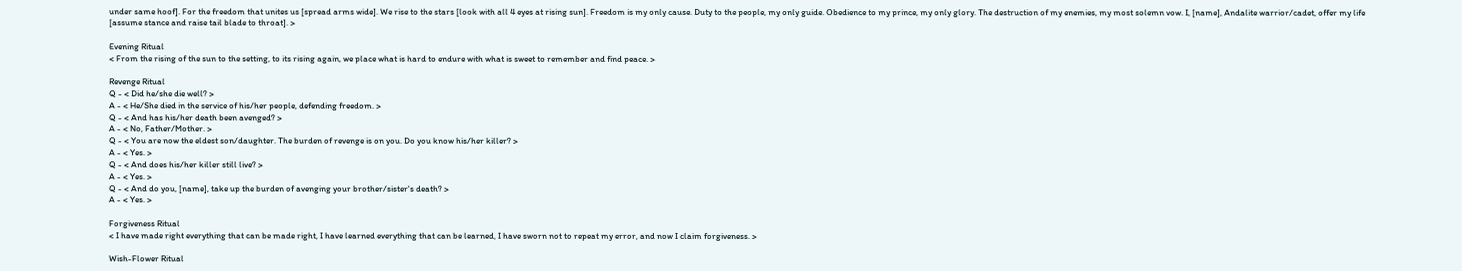under same hoof]. For the freedom that unites us [spread arms wide]. We rise to the stars [look with all 4 eyes at rising sun]. Freedom is my only cause. Duty to the people, my only guide. Obedience to my prince, my only glory. The destruction of my enemies, my most solemn vow. I, [name], Andalite warrior/cadet, offer my life [assume stance and raise tail blade to throat]. >

Evening Ritual
< From the rising of the sun to the setting, to its rising again, we place what is hard to endure with what is sweet to remember and find peace. >

Revenge Ritual
Q - < Did he/she die well? >
A - < He/She died in the service of his/her people, defending freedom. >
Q - < And has his/her death been avenged? >
A - < No, Father/Mother. >
Q - < You are now the eldest son/daughter. The burden of revenge is on you. Do you know his/her killer? >
A - < Yes. >
Q - < And does his/her killer still live? >
A - < Yes. >
Q - < And do you, [name], take up the burden of avenging your brother/sister's death? >
A - < Yes. >

Forgiveness Ritual
< I have made right everything that can be made right, I have learned everything that can be learned, I have sworn not to repeat my error, and now I claim forgiveness. >

Wish-Flower Ritual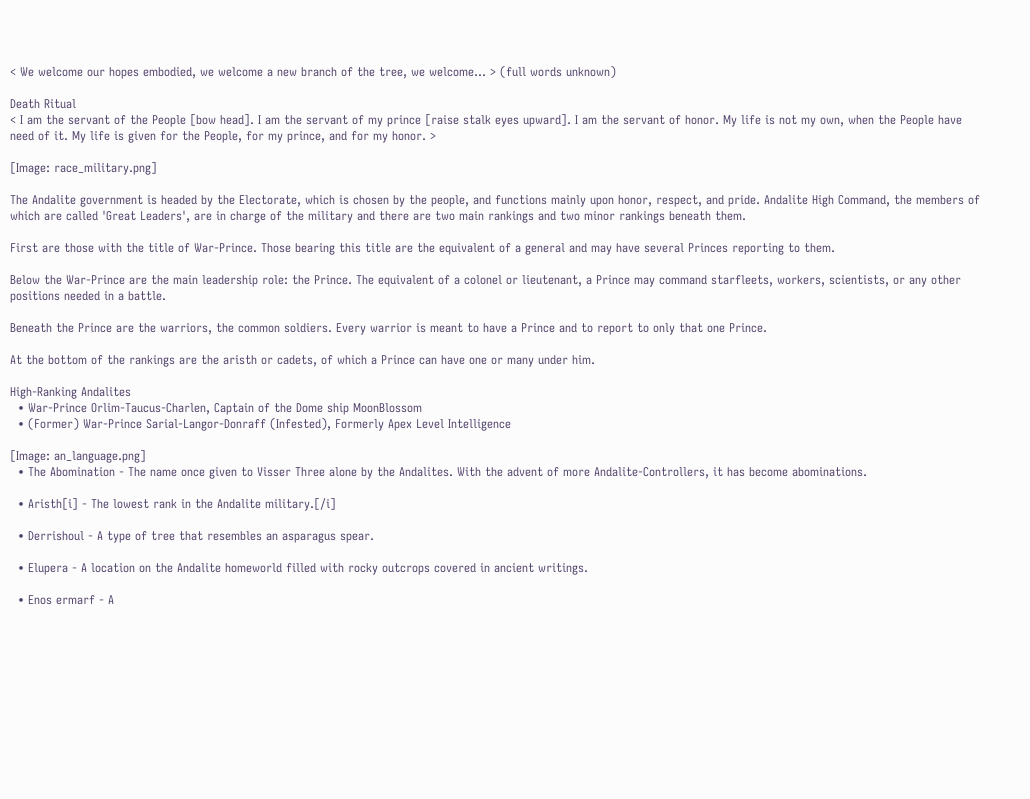< We welcome our hopes embodied, we welcome a new branch of the tree, we welcome... > (full words unknown)

Death Ritual
< I am the servant of the People [bow head]. I am the servant of my prince [raise stalk eyes upward]. I am the servant of honor. My life is not my own, when the People have need of it. My life is given for the People, for my prince, and for my honor. >

[Image: race_military.png]

The Andalite government is headed by the Electorate, which is chosen by the people, and functions mainly upon honor, respect, and pride. Andalite High Command, the members of which are called 'Great Leaders', are in charge of the military and there are two main rankings and two minor rankings beneath them.

First are those with the title of War-Prince. Those bearing this title are the equivalent of a general and may have several Princes reporting to them.

Below the War-Prince are the main leadership role: the Prince. The equivalent of a colonel or lieutenant, a Prince may command starfleets, workers, scientists, or any other positions needed in a battle.

Beneath the Prince are the warriors, the common soldiers. Every warrior is meant to have a Prince and to report to only that one Prince.

At the bottom of the rankings are the aristh or cadets, of which a Prince can have one or many under him.

High-Ranking Andalites
  • War-Prince Orlim-Taucus-Charlen, Captain of the Dome ship MoonBlossom
  • (Former) War-Prince Sarial-Langor-Donraff (Infested), Formerly Apex Level Intelligence

[Image: an_language.png]
  • The Abomination - The name once given to Visser Three alone by the Andalites. With the advent of more Andalite-Controllers, it has become abominations.

  • Aristh[i] - The lowest rank in the Andalite military.[/i]

  • Derrishoul - A type of tree that resembles an asparagus spear.

  • Elupera - A location on the Andalite homeworld filled with rocky outcrops covered in ancient writings.

  • Enos ermarf - A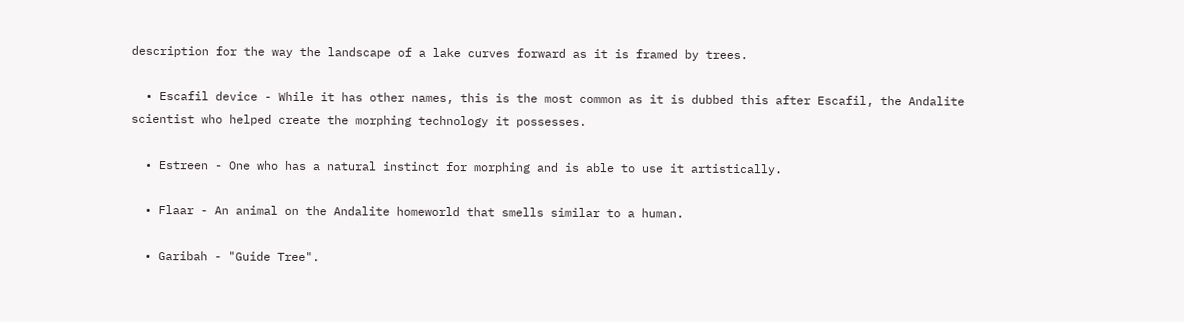description for the way the landscape of a lake curves forward as it is framed by trees.

  • Escafil device - While it has other names, this is the most common as it is dubbed this after Escafil, the Andalite scientist who helped create the morphing technology it possesses.

  • Estreen - One who has a natural instinct for morphing and is able to use it artistically.

  • Flaar - An animal on the Andalite homeworld that smells similar to a human.

  • Garibah - "Guide Tree".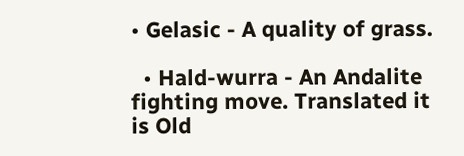• Gelasic - A quality of grass.

  • Hald-wurra - An Andalite fighting move. Translated it is Old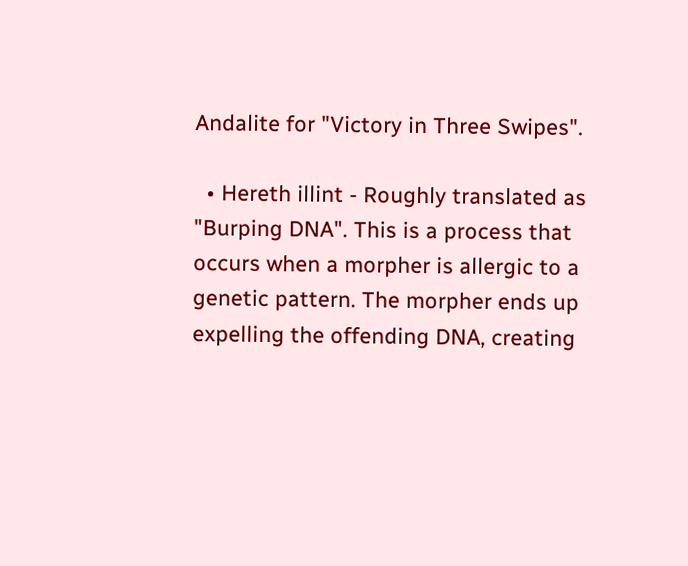Andalite for "Victory in Three Swipes".

  • Hereth illint - Roughly translated as "Burping DNA". This is a process that occurs when a morpher is allergic to a genetic pattern. The morpher ends up expelling the offending DNA, creating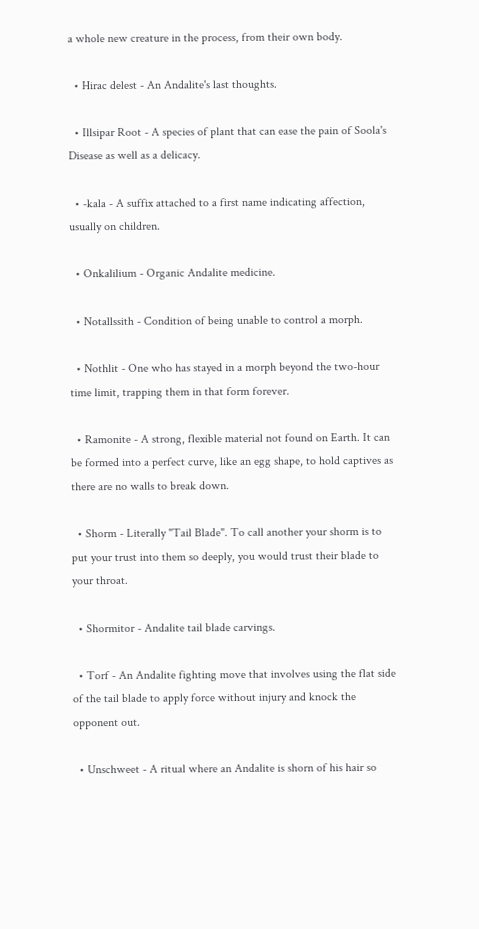a whole new creature in the process, from their own body.

  • Hirac delest - An Andalite's last thoughts.

  • Illsipar Root - A species of plant that can ease the pain of Soola's Disease as well as a delicacy.

  • -kala - A suffix attached to a first name indicating affection, usually on children.

  • Onkalilium - Organic Andalite medicine.

  • Notallssith - Condition of being unable to control a morph.

  • Nothlit - One who has stayed in a morph beyond the two-hour time limit, trapping them in that form forever.

  • Ramonite - A strong, flexible material not found on Earth. It can be formed into a perfect curve, like an egg shape, to hold captives as there are no walls to break down.

  • Shorm - Literally "Tail Blade". To call another your shorm is to put your trust into them so deeply, you would trust their blade to your throat.

  • Shormitor - Andalite tail blade carvings.

  • Torf - An Andalite fighting move that involves using the flat side of the tail blade to apply force without injury and knock the opponent out.

  • Unschweet - A ritual where an Andalite is shorn of his hair so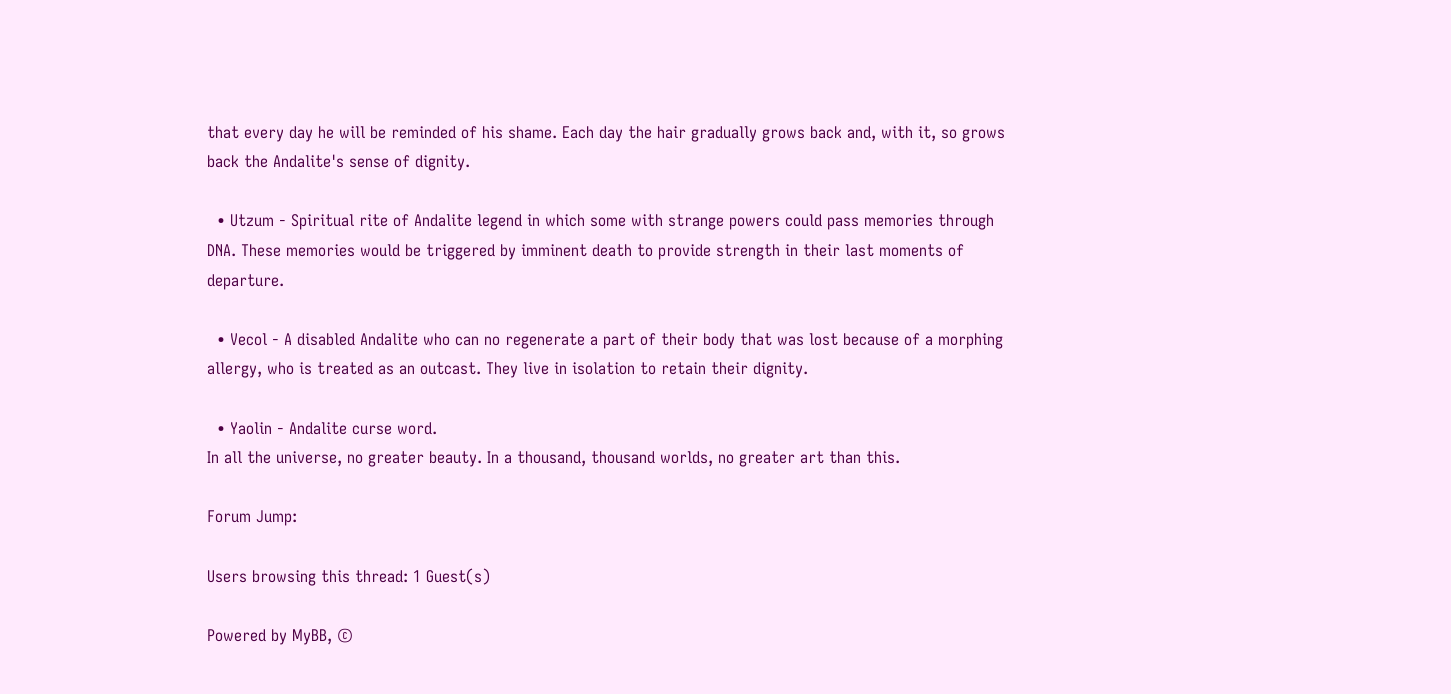that every day he will be reminded of his shame. Each day the hair gradually grows back and, with it, so grows back the Andalite's sense of dignity.

  • Utzum - Spiritual rite of Andalite legend in which some with strange powers could pass memories through DNA. These memories would be triggered by imminent death to provide strength in their last moments of departure.

  • Vecol - A disabled Andalite who can no regenerate a part of their body that was lost because of a morphing allergy, who is treated as an outcast. They live in isolation to retain their dignity.

  • Yaolin - Andalite curse word.
In all the universe, no greater beauty. In a thousand, thousand worlds, no greater art than this.

Forum Jump:

Users browsing this thread: 1 Guest(s)

Powered by MyBB, ©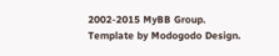2002-2015 MyBB Group.
Template by Modogodo Design.